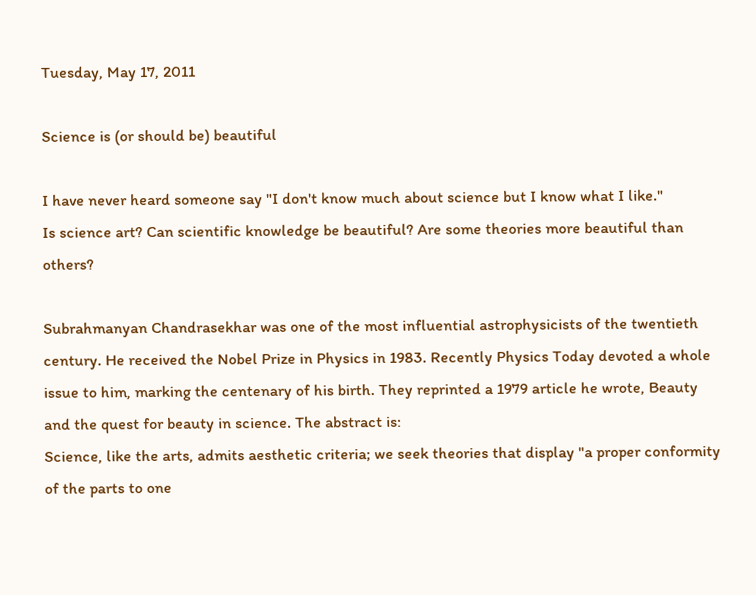Tuesday, May 17, 2011

Science is (or should be) beautiful

I have never heard someone say "I don't know much about science but I know what I like."
Is science art? Can scientific knowledge be beautiful? Are some theories more beautiful than others?

Subrahmanyan Chandrasekhar was one of the most influential astrophysicists of the twentieth century. He received the Nobel Prize in Physics in 1983. Recently Physics Today devoted a whole issue to him, marking the centenary of his birth. They reprinted a 1979 article he wrote, Beauty and the quest for beauty in science. The abstract is:
Science, like the arts, admits aesthetic criteria; we seek theories that display "a proper conformity of the parts to one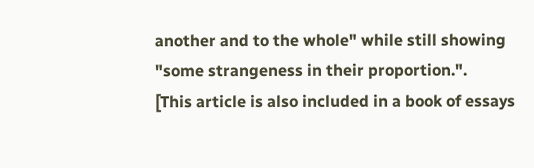another and to the whole" while still showing "some strangeness in their proportion.".
[This article is also included in a book of essays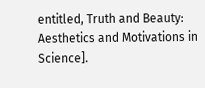entitled, Truth and Beauty: Aesthetics and Motivations in Science].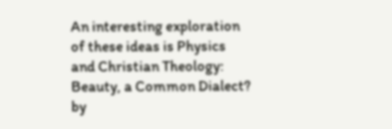An interesting exploration of these ideas is Physics and Christian Theology: Beauty, a Common Dialect? by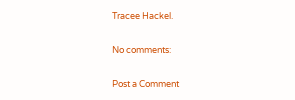Tracee Hackel.

No comments:

Post a Comment